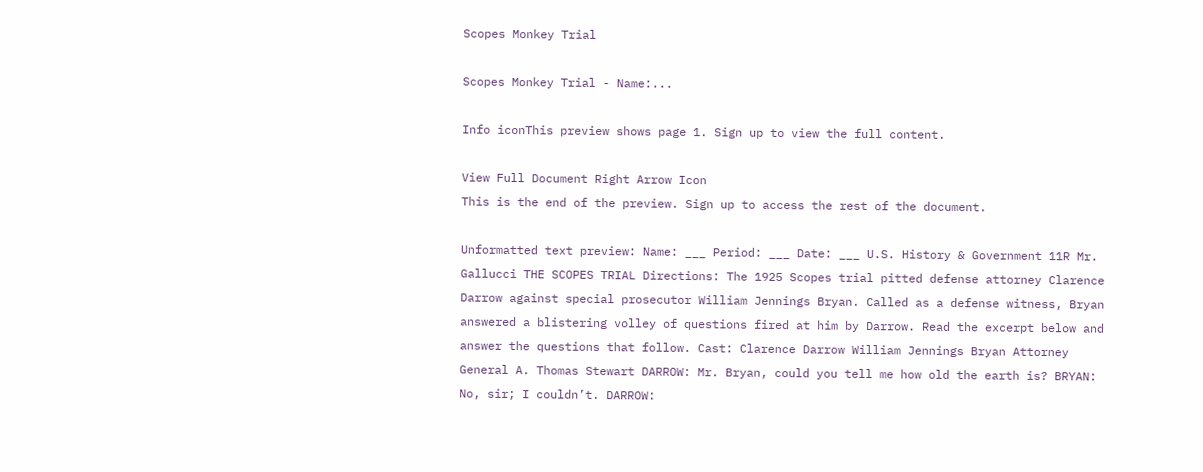Scopes Monkey Trial

Scopes Monkey Trial - Name:...

Info iconThis preview shows page 1. Sign up to view the full content.

View Full Document Right Arrow Icon
This is the end of the preview. Sign up to access the rest of the document.

Unformatted text preview: Name: ___ Period: ___ Date: ___ U.S. History & Government 11R Mr. Gallucci THE SCOPES TRIAL Directions: The 1925 Scopes trial pitted defense attorney Clarence Darrow against special prosecutor William Jennings Bryan. Called as a defense witness, Bryan answered a blistering volley of questions fired at him by Darrow. Read the excerpt below and answer the questions that follow. Cast: Clarence Darrow William Jennings Bryan Attorney General A. Thomas Stewart DARROW: Mr. Bryan, could you tell me how old the earth is? BRYAN: No, sir; I couldn’t. DARROW: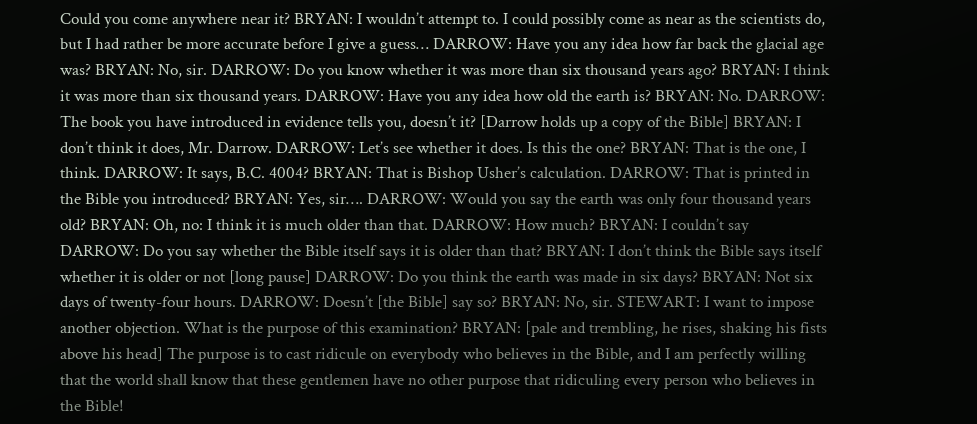Could you come anywhere near it? BRYAN: I wouldn’t attempt to. I could possibly come as near as the scientists do, but I had rather be more accurate before I give a guess… DARROW: Have you any idea how far back the glacial age was? BRYAN: No, sir. DARROW: Do you know whether it was more than six thousand years ago? BRYAN: I think it was more than six thousand years. DARROW: Have you any idea how old the earth is? BRYAN: No. DARROW: The book you have introduced in evidence tells you, doesn’t it? [Darrow holds up a copy of the Bible] BRYAN: I don’t think it does, Mr. Darrow. DARROW: Let’s see whether it does. Is this the one? BRYAN: That is the one, I think. DARROW: It says, B.C. 4004? BRYAN: That is Bishop Usher’s calculation. DARROW: That is printed in the Bible you introduced? BRYAN: Yes, sir…. DARROW: Would you say the earth was only four thousand years old? BRYAN: Oh, no: I think it is much older than that. DARROW: How much? BRYAN: I couldn’t say DARROW: Do you say whether the Bible itself says it is older than that? BRYAN: I don’t think the Bible says itself whether it is older or not [long pause] DARROW: Do you think the earth was made in six days? BRYAN: Not six days of twenty-four hours. DARROW: Doesn’t [the Bible] say so? BRYAN: No, sir. STEWART: I want to impose another objection. What is the purpose of this examination? BRYAN: [pale and trembling, he rises, shaking his fists above his head] The purpose is to cast ridicule on everybody who believes in the Bible, and I am perfectly willing that the world shall know that these gentlemen have no other purpose that ridiculing every person who believes in the Bible!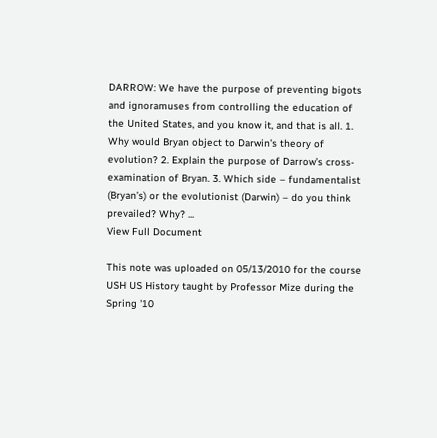DARROW: We have the purpose of preventing bigots and ignoramuses from controlling the education of the United States, and you know it, and that is all. 1. Why would Bryan object to Darwin’s theory of evolution? 2. Explain the purpose of Darrow’s cross-examination of Bryan. 3. Which side – fundamentalist (Bryan’s) or the evolutionist (Darwin) – do you think prevailed? Why? ...
View Full Document

This note was uploaded on 05/13/2010 for the course USH US History taught by Professor Mize during the Spring '10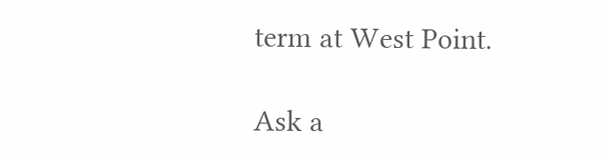term at West Point.

Ask a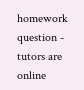homework question - tutors are online